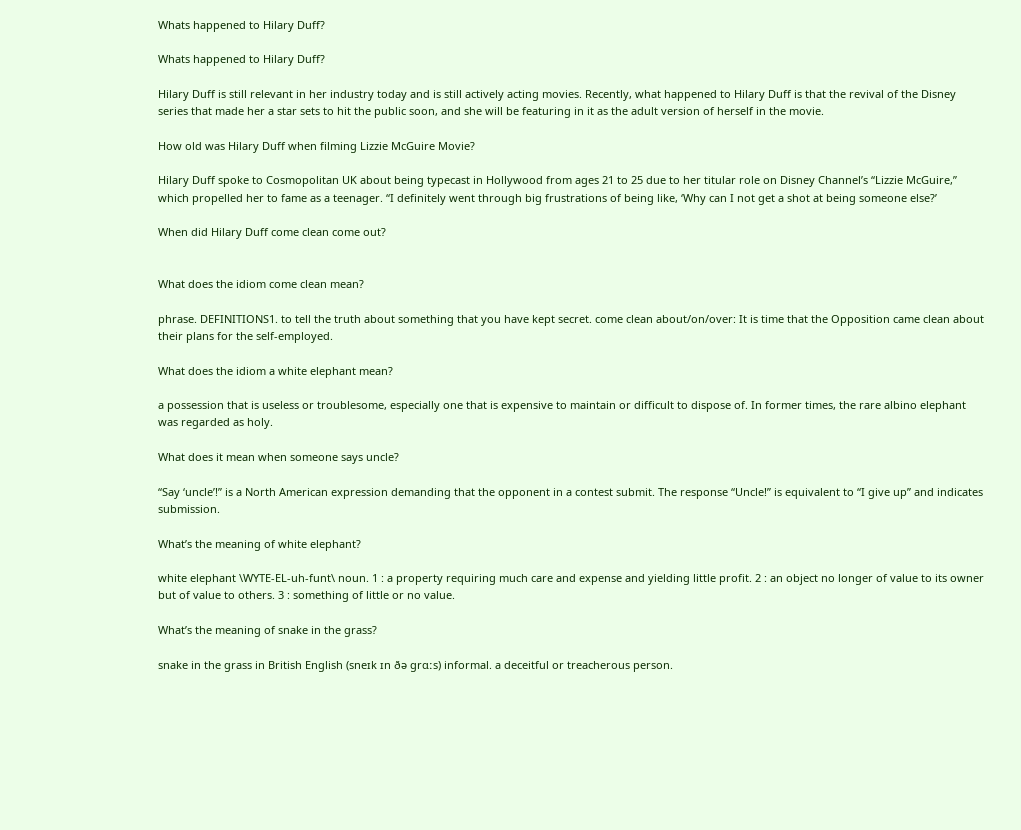Whats happened to Hilary Duff?

Whats happened to Hilary Duff?

Hilary Duff is still relevant in her industry today and is still actively acting movies. Recently, what happened to Hilary Duff is that the revival of the Disney series that made her a star sets to hit the public soon, and she will be featuring in it as the adult version of herself in the movie.

How old was Hilary Duff when filming Lizzie McGuire Movie?

Hilary Duff spoke to Cosmopolitan UK about being typecast in Hollywood from ages 21 to 25 due to her titular role on Disney Channel’s “Lizzie McGuire,” which propelled her to fame as a teenager. “I definitely went through big frustrations of being like, ‘Why can I not get a shot at being someone else?’

When did Hilary Duff come clean come out?


What does the idiom come clean mean?

phrase. DEFINITIONS1. to tell the truth about something that you have kept secret. come clean about/on/over: It is time that the Opposition came clean about their plans for the self-employed.

What does the idiom a white elephant mean?

a possession that is useless or troublesome, especially one that is expensive to maintain or difficult to dispose of. In former times, the rare albino elephant was regarded as holy.

What does it mean when someone says uncle?

“Say ‘uncle’!” is a North American expression demanding that the opponent in a contest submit. The response “Uncle!” is equivalent to “I give up” and indicates submission.

What’s the meaning of white elephant?

white elephant \WYTE-EL-uh-funt\ noun. 1 : a property requiring much care and expense and yielding little profit. 2 : an object no longer of value to its owner but of value to others. 3 : something of little or no value.

What’s the meaning of snake in the grass?

snake in the grass in British English (sneɪk ɪn ðə ɡrɑːs) informal. a deceitful or treacherous person.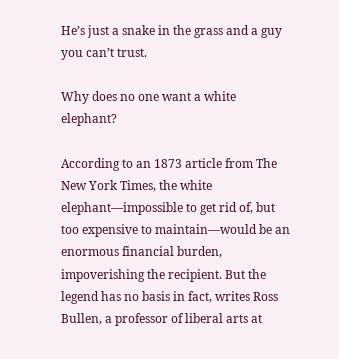He’s just a snake in the grass and a guy you can’t trust.

Why does no one want a white elephant?

According to an 1873 article from The New York Times, the white elephant—impossible to get rid of, but too expensive to maintain—would be an enormous financial burden, impoverishing the recipient. But the legend has no basis in fact, writes Ross Bullen, a professor of liberal arts at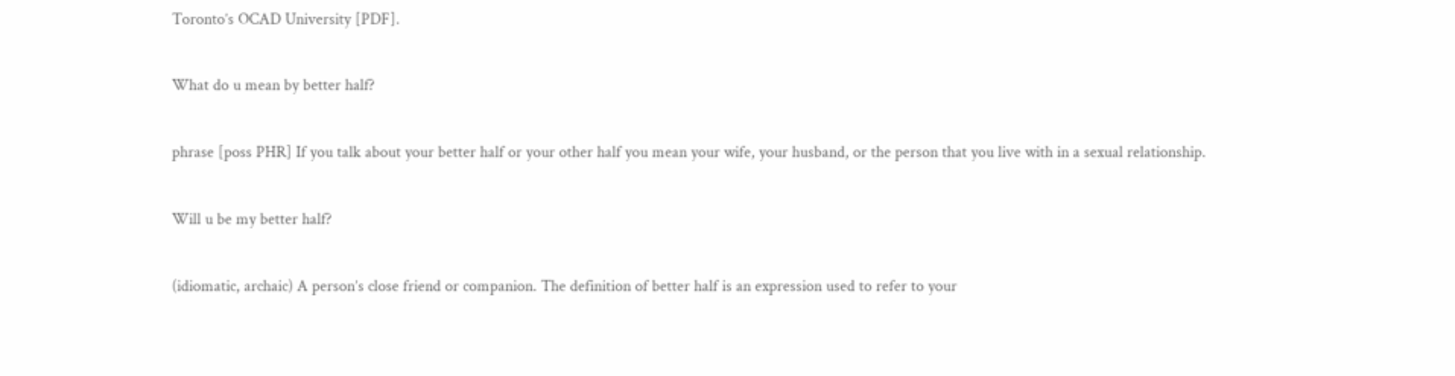Toronto’s OCAD University [PDF].

What do u mean by better half?

phrase [poss PHR] If you talk about your better half or your other half you mean your wife, your husband, or the person that you live with in a sexual relationship.

Will u be my better half?

(idiomatic, archaic) A person’s close friend or companion. The definition of better half is an expression used to refer to your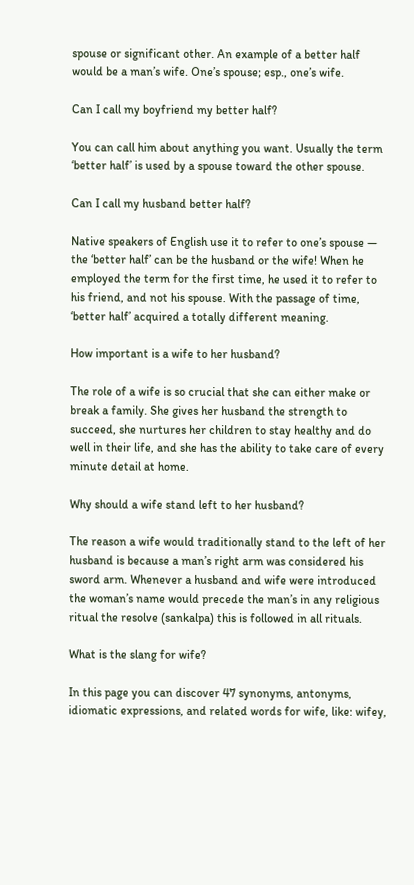spouse or significant other. An example of a better half would be a man’s wife. One’s spouse; esp., one’s wife.

Can I call my boyfriend my better half?

You can call him about anything you want. Usually the term ‘better half’ is used by a spouse toward the other spouse.

Can I call my husband better half?

Native speakers of English use it to refer to one’s spouse — the ‘better half’ can be the husband or the wife! When he employed the term for the first time, he used it to refer to his friend, and not his spouse. With the passage of time, ‘better half’ acquired a totally different meaning.

How important is a wife to her husband?

The role of a wife is so crucial that she can either make or break a family. She gives her husband the strength to succeed, she nurtures her children to stay healthy and do well in their life, and she has the ability to take care of every minute detail at home.

Why should a wife stand left to her husband?

The reason a wife would traditionally stand to the left of her husband is because a man’s right arm was considered his sword arm. Whenever a husband and wife were introduced the woman’s name would precede the man’s in any religious ritual the resolve (sankalpa) this is followed in all rituals.

What is the slang for wife?

In this page you can discover 47 synonyms, antonyms, idiomatic expressions, and related words for wife, like: wifey,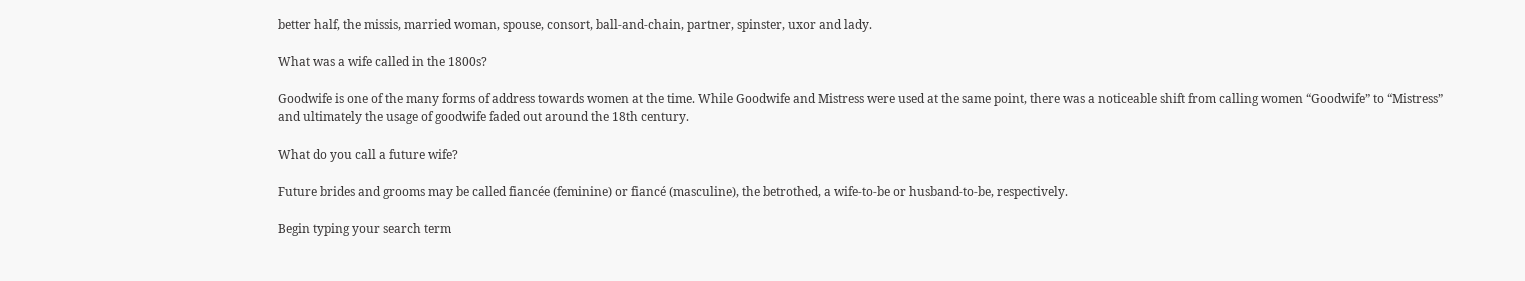better half, the missis, married woman, spouse, consort, ball-and-chain, partner, spinster, uxor and lady.

What was a wife called in the 1800s?

Goodwife is one of the many forms of address towards women at the time. While Goodwife and Mistress were used at the same point, there was a noticeable shift from calling women “Goodwife” to “Mistress” and ultimately the usage of goodwife faded out around the 18th century.

What do you call a future wife?

Future brides and grooms may be called fiancée (feminine) or fiancé (masculine), the betrothed, a wife-to-be or husband-to-be, respectively.

Begin typing your search term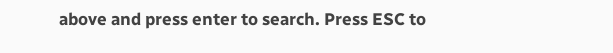above and press enter to search. Press ESC to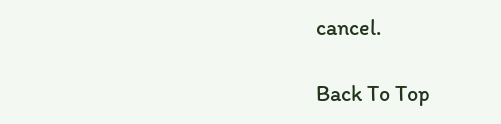cancel.

Back To Top